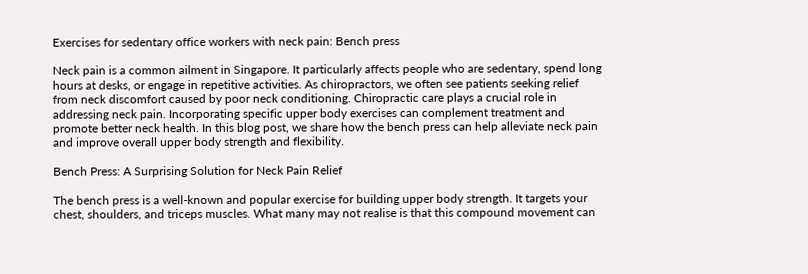Exercises for sedentary office workers with neck pain: Bench press

Neck pain is a common ailment in Singapore. It particularly affects people who are sedentary, spend long hours at desks, or engage in repetitive activities. As chiropractors, we often see patients seeking relief from neck discomfort caused by poor neck conditioning. Chiropractic care plays a crucial role in addressing neck pain. Incorporating specific upper body exercises can complement treatment and promote better neck health. In this blog post, we share how the bench press can help alleviate neck pain and improve overall upper body strength and flexibility.

Bench Press: A Surprising Solution for Neck Pain Relief

The bench press is a well-known and popular exercise for building upper body strength. It targets your chest, shoulders, and triceps muscles. What many may not realise is that this compound movement can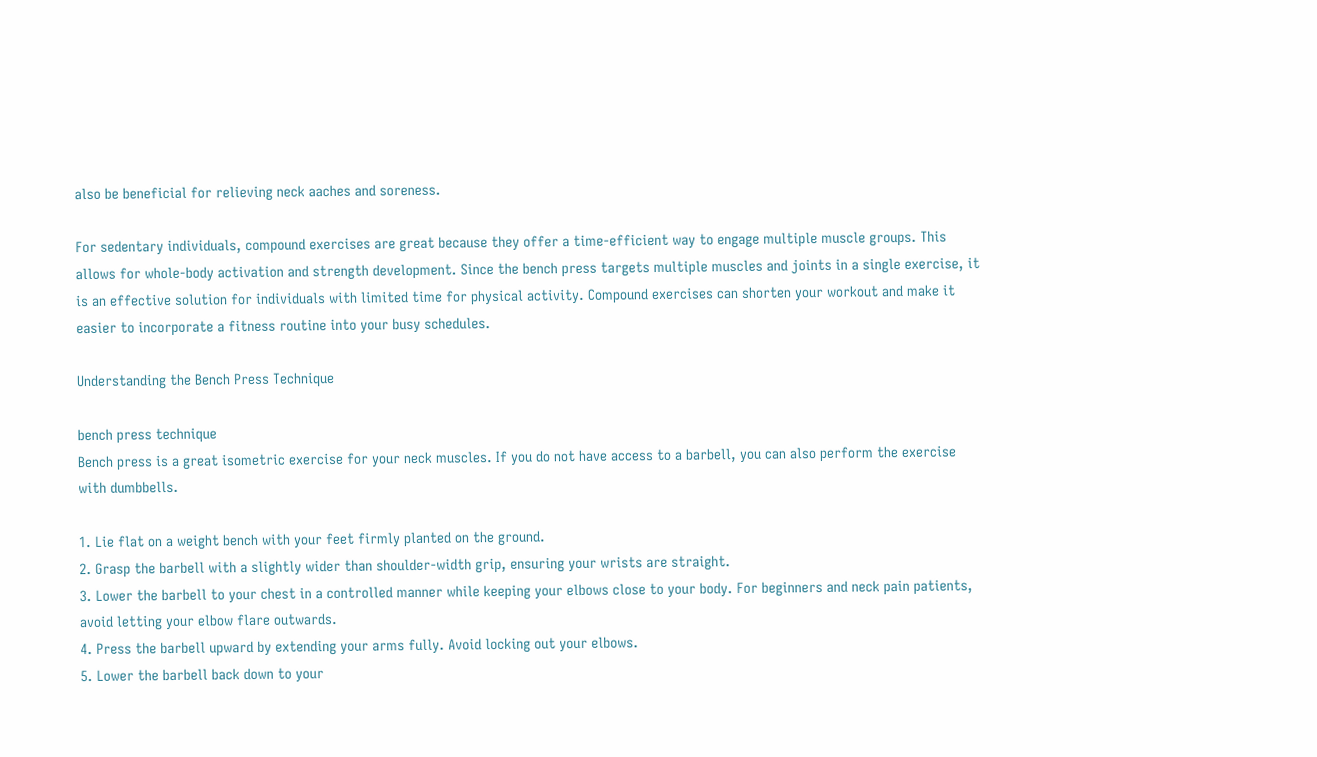also be beneficial for relieving neck aaches and soreness.

For sedentary individuals, compound exercises are great because they offer a time-efficient way to engage multiple muscle groups. This allows for whole-body activation and strength development. Since the bench press targets multiple muscles and joints in a single exercise, it is an effective solution for individuals with limited time for physical activity. Compound exercises can shorten your workout and make it easier to incorporate a fitness routine into your busy schedules.

Understanding the Bench Press Technique

bench press technique
Bench press is a great isometric exercise for your neck muscles. If you do not have access to a barbell, you can also perform the exercise with dumbbells.

1. Lie flat on a weight bench with your feet firmly planted on the ground.
2. Grasp the barbell with a slightly wider than shoulder-width grip, ensuring your wrists are straight.
3. Lower the barbell to your chest in a controlled manner while keeping your elbows close to your body. For beginners and neck pain patients, avoid letting your elbow flare outwards.
4. Press the barbell upward by extending your arms fully. Avoid locking out your elbows.
5. Lower the barbell back down to your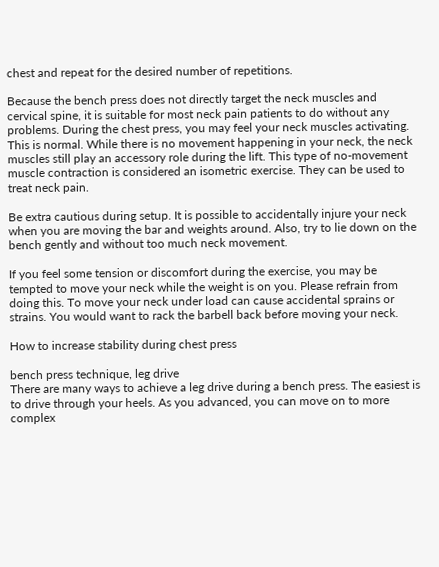chest and repeat for the desired number of repetitions.

Because the bench press does not directly target the neck muscles and cervical spine, it is suitable for most neck pain patients to do without any problems. During the chest press, you may feel your neck muscles activating. This is normal. While there is no movement happening in your neck, the neck muscles still play an accessory role during the lift. This type of no-movement muscle contraction is considered an isometric exercise. They can be used to treat neck pain.

Be extra cautious during setup. It is possible to accidentally injure your neck when you are moving the bar and weights around. Also, try to lie down on the bench gently and without too much neck movement.

If you feel some tension or discomfort during the exercise, you may be tempted to move your neck while the weight is on you. Please refrain from doing this. To move your neck under load can cause accidental sprains or strains. You would want to rack the barbell back before moving your neck.

How to increase stability during chest press

bench press technique, leg drive
There are many ways to achieve a leg drive during a bench press. The easiest is to drive through your heels. As you advanced, you can move on to more complex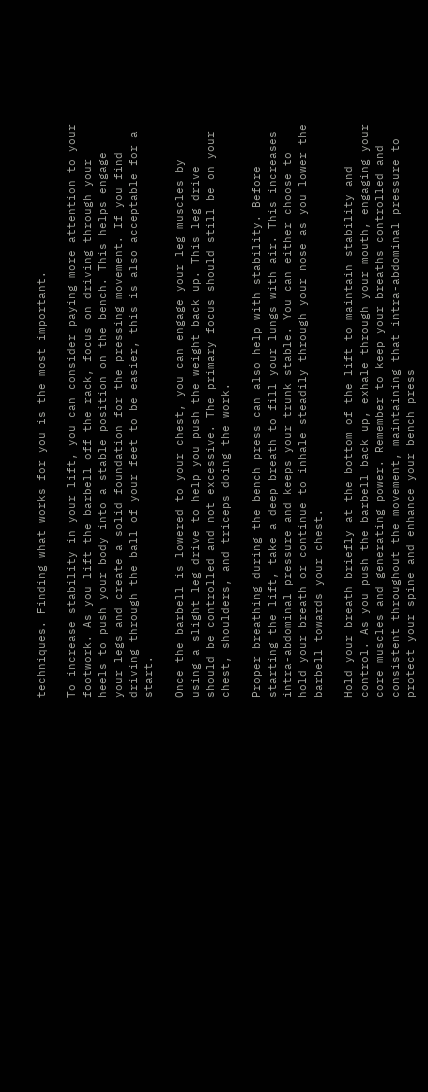techniques. Finding what works for you is the most important.

To increase stability in your lift, you can consider paying more attention to your footwork. As you lift the barbell off the rack, focus on driving through your heels to push your body into a stable position on the bench. This helps engage your legs and create a solid foundation for the pressing movement. If you find driving through the ball of your feet to be easier, this is also acceptable for a start.

Once the barbell is lowered to your chest, you can engage your leg muscles by using a slight leg drive to help you push the weight back up. This leg drive should be controlled and not excessive. The primary focus should still be on your chest, shoulders, and triceps doing the work.

Proper breathing during the bench press can also help with stability. Before starting the lift, take a deep breath to fill your lungs with air. This increases intra-abdominal pressure and keeps your trunk stable. You can either choose to hold your breath or continue to inhale steadily through your nose as you lower the barbell towards your chest.

Hold your breath briefly at the bottom of the lift to maintain stability and control. As you push the barbell back up, exhale through your mouth, engaging your core muscles and generating power. Remember to keep your breaths controlled and consistent throughout the movement, maintaining that intra-abdominal pressure to protect your spine and enhance your bench press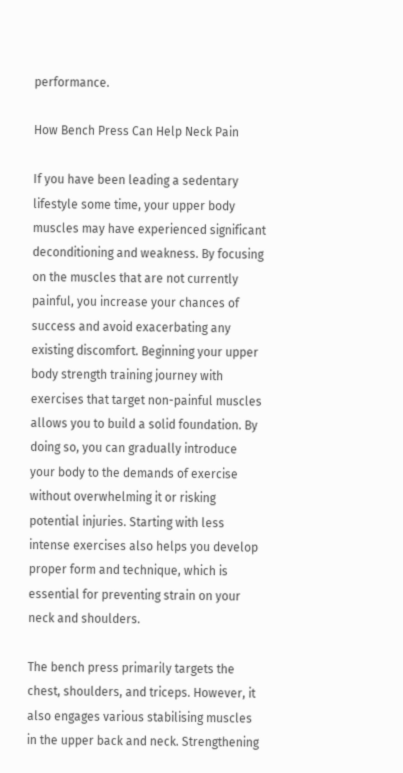performance.

How Bench Press Can Help Neck Pain

If you have been leading a sedentary lifestyle some time, your upper body muscles may have experienced significant deconditioning and weakness. By focusing on the muscles that are not currently painful, you increase your chances of success and avoid exacerbating any existing discomfort. Beginning your upper body strength training journey with exercises that target non-painful muscles allows you to build a solid foundation. By doing so, you can gradually introduce your body to the demands of exercise without overwhelming it or risking potential injuries. Starting with less intense exercises also helps you develop proper form and technique, which is essential for preventing strain on your neck and shoulders.

The bench press primarily targets the chest, shoulders, and triceps. However, it also engages various stabilising muscles in the upper back and neck. Strengthening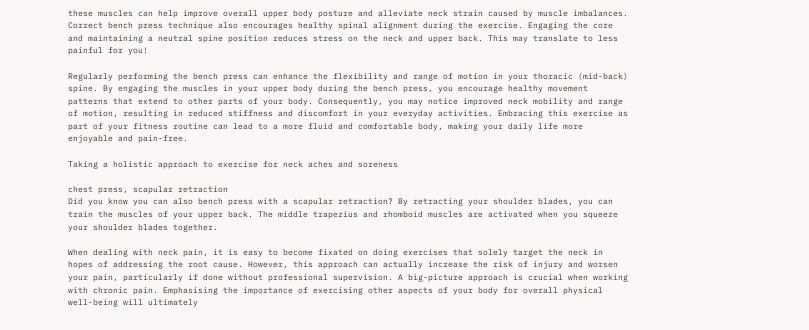these muscles can help improve overall upper body posture and alleviate neck strain caused by muscle imbalances. Correct bench press technique also encourages healthy spinal alignment during the exercise. Engaging the core and maintaining a neutral spine position reduces stress on the neck and upper back. This may translate to less painful for you!

Regularly performing the bench press can enhance the flexibility and range of motion in your thoracic (mid-back) spine. By engaging the muscles in your upper body during the bench press, you encourage healthy movement patterns that extend to other parts of your body. Consequently, you may notice improved neck mobility and range of motion, resulting in reduced stiffness and discomfort in your everyday activities. Embracing this exercise as part of your fitness routine can lead to a more fluid and comfortable body, making your daily life more enjoyable and pain-free.

Taking a holistic approach to exercise for neck aches and soreness

chest press, scapular retraction
Did you know you can also bench press with a scapular retraction? By retracting your shoulder blades, you can train the muscles of your upper back. The middle trapezius and rhomboid muscles are activated when you squeeze your shoulder blades together.

When dealing with neck pain, it is easy to become fixated on doing exercises that solely target the neck in hopes of addressing the root cause. However, this approach can actually increase the risk of injury and worsen your pain, particularly if done without professional supervision. A big-picture approach is crucial when working with chronic pain. Emphasising the importance of exercising other aspects of your body for overall physical well-being will ultimately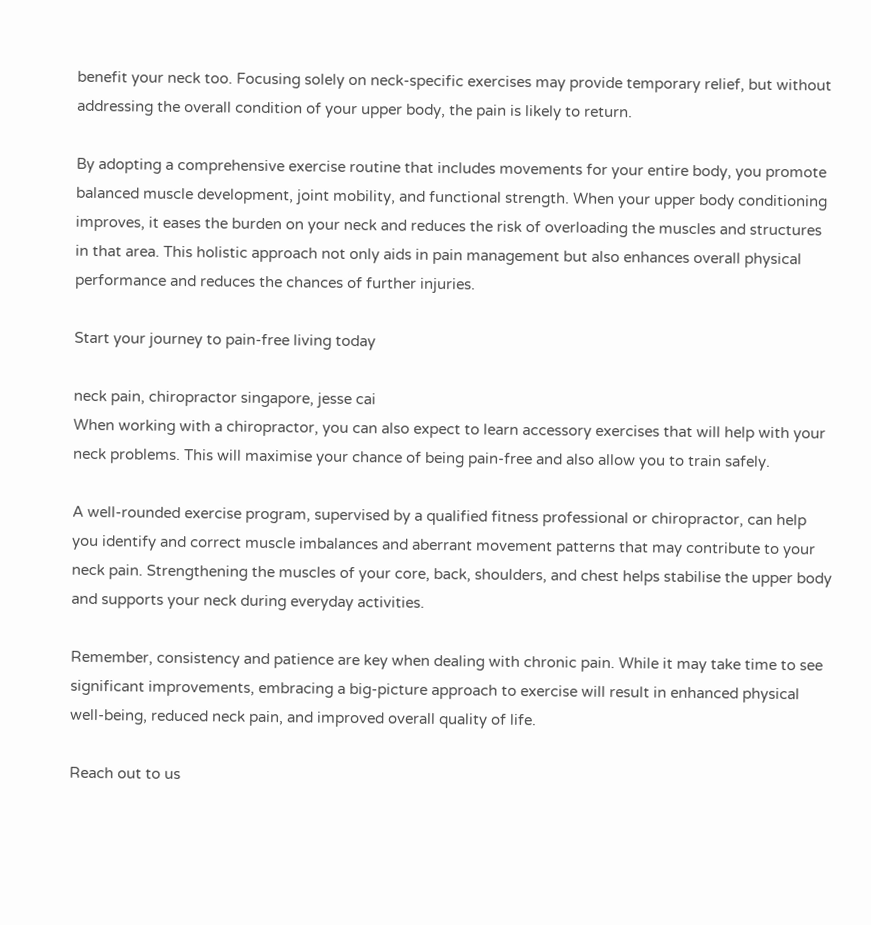benefit your neck too. Focusing solely on neck-specific exercises may provide temporary relief, but without addressing the overall condition of your upper body, the pain is likely to return.

By adopting a comprehensive exercise routine that includes movements for your entire body, you promote balanced muscle development, joint mobility, and functional strength. When your upper body conditioning improves, it eases the burden on your neck and reduces the risk of overloading the muscles and structures in that area. This holistic approach not only aids in pain management but also enhances overall physical performance and reduces the chances of further injuries.

Start your journey to pain-free living today

neck pain, chiropractor singapore, jesse cai
When working with a chiropractor, you can also expect to learn accessory exercises that will help with your neck problems. This will maximise your chance of being pain-free and also allow you to train safely.

A well-rounded exercise program, supervised by a qualified fitness professional or chiropractor, can help you identify and correct muscle imbalances and aberrant movement patterns that may contribute to your neck pain. Strengthening the muscles of your core, back, shoulders, and chest helps stabilise the upper body and supports your neck during everyday activities.

Remember, consistency and patience are key when dealing with chronic pain. While it may take time to see significant improvements, embracing a big-picture approach to exercise will result in enhanced physical well-being, reduced neck pain, and improved overall quality of life.

Reach out to us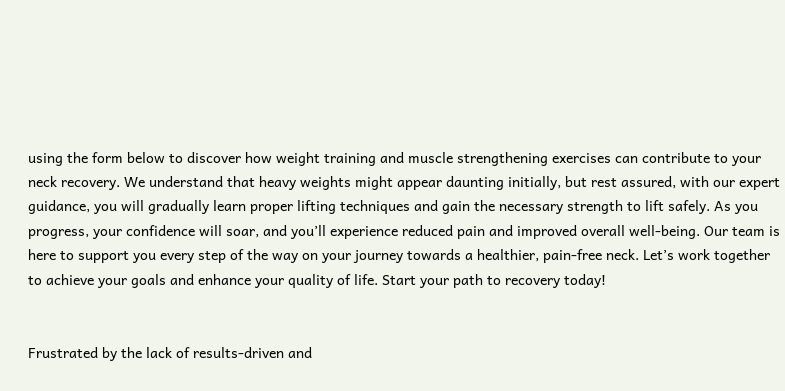using the form below to discover how weight training and muscle strengthening exercises can contribute to your neck recovery. We understand that heavy weights might appear daunting initially, but rest assured, with our expert guidance, you will gradually learn proper lifting techniques and gain the necessary strength to lift safely. As you progress, your confidence will soar, and you’ll experience reduced pain and improved overall well-being. Our team is here to support you every step of the way on your journey towards a healthier, pain-free neck. Let’s work together to achieve your goals and enhance your quality of life. Start your path to recovery today!


Frustrated by the lack of results-driven and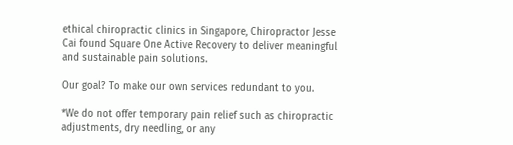ethical chiropractic clinics in Singapore, Chiropractor Jesse Cai found Square One Active Recovery to deliver meaningful and sustainable pain solutions.

Our goal? To make our own services redundant to you.

*We do not offer temporary pain relief such as chiropractic adjustments, dry needling, or any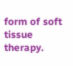form of soft tissue therapy.